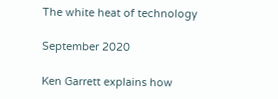The white heat of technology

September 2020

Ken Garrett explains how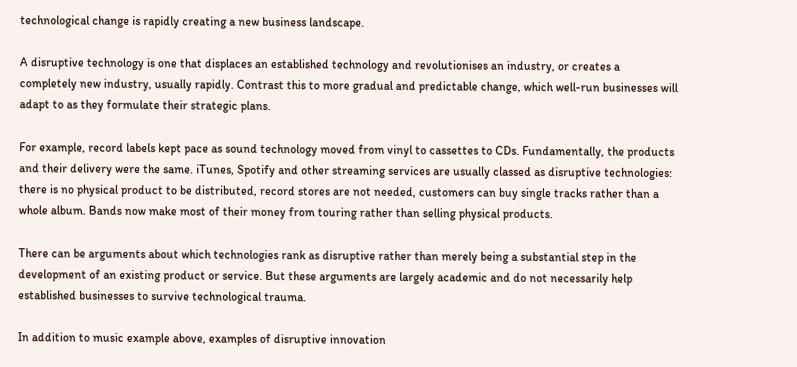technological change is rapidly creating a new business landscape.

A disruptive technology is one that displaces an established technology and revolutionises an industry, or creates a completely new industry, usually rapidly. Contrast this to more gradual and predictable change, which well-run businesses will adapt to as they formulate their strategic plans.

For example, record labels kept pace as sound technology moved from vinyl to cassettes to CDs. Fundamentally, the products and their delivery were the same. iTunes, Spotify and other streaming services are usually classed as disruptive technologies: there is no physical product to be distributed, record stores are not needed, customers can buy single tracks rather than a whole album. Bands now make most of their money from touring rather than selling physical products.

There can be arguments about which technologies rank as disruptive rather than merely being a substantial step in the development of an existing product or service. But these arguments are largely academic and do not necessarily help established businesses to survive technological trauma.

In addition to music example above, examples of disruptive innovation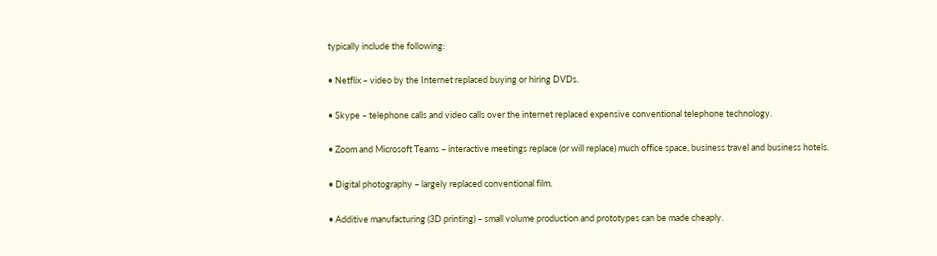typically include the following:

• Netflix – video by the Internet replaced buying or hiring DVDs.

• Skype – telephone calls and video calls over the internet replaced expensive conventional telephone technology.

• Zoom and Microsoft Teams – interactive meetings replace (or will replace) much office space, business travel and business hotels.

• Digital photography – largely replaced conventional film.

• Additive manufacturing (3D printing) – small volume production and prototypes can be made cheaply.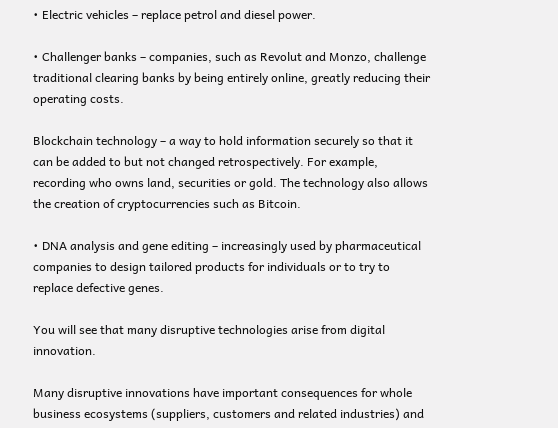• Electric vehicles – replace petrol and diesel power.

• Challenger banks – companies, such as Revolut and Monzo, challenge traditional clearing banks by being entirely online, greatly reducing their operating costs.

Blockchain technology – a way to hold information securely so that it can be added to but not changed retrospectively. For example, recording who owns land, securities or gold. The technology also allows the creation of cryptocurrencies such as Bitcoin.

• DNA analysis and gene editing – increasingly used by pharmaceutical companies to design tailored products for individuals or to try to replace defective genes.

You will see that many disruptive technologies arise from digital innovation.

Many disruptive innovations have important consequences for whole business ecosystems (suppliers, customers and related industries) and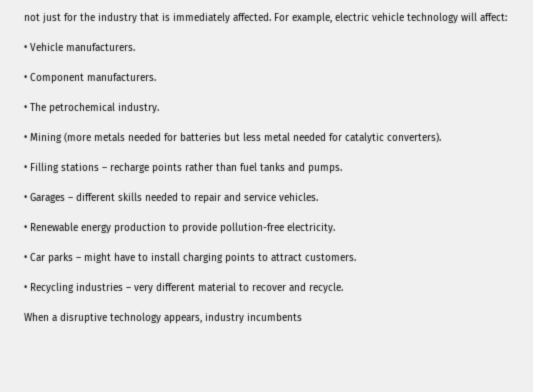not just for the industry that is immediately affected. For example, electric vehicle technology will affect:

• Vehicle manufacturers.

• Component manufacturers.

• The petrochemical industry.

• Mining (more metals needed for batteries but less metal needed for catalytic converters).

• Filling stations – recharge points rather than fuel tanks and pumps.

• Garages – different skills needed to repair and service vehicles.

• Renewable energy production to provide pollution-free electricity.

• Car parks – might have to install charging points to attract customers.

• Recycling industries – very different material to recover and recycle.

When a disruptive technology appears, industry incumbents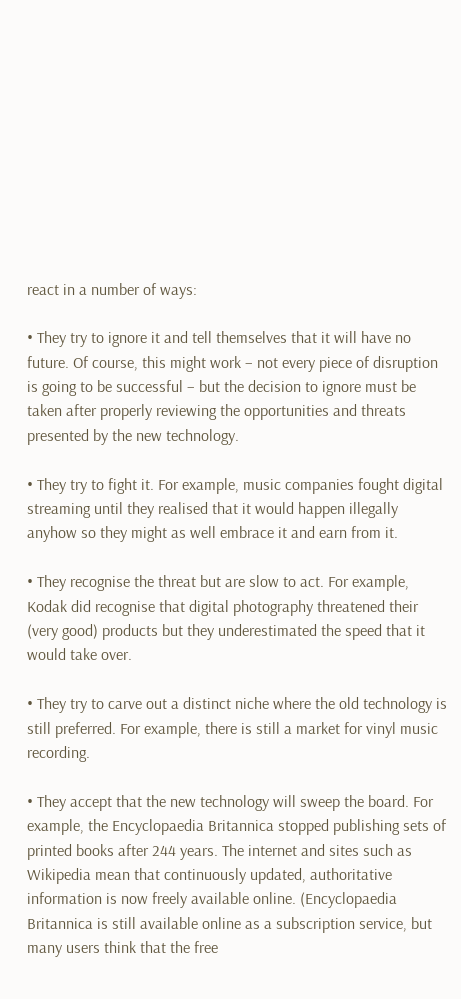react in a number of ways:

• They try to ignore it and tell themselves that it will have no future. Of course, this might work – not every piece of disruption is going to be successful – but the decision to ignore must be taken after properly reviewing the opportunities and threats presented by the new technology.

• They try to fight it. For example, music companies fought digital streaming until they realised that it would happen illegally anyhow so they might as well embrace it and earn from it.

• They recognise the threat but are slow to act. For example, Kodak did recognise that digital photography threatened their (very good) products but they underestimated the speed that it would take over.

• They try to carve out a distinct niche where the old technology is still preferred. For example, there is still a market for vinyl music recording.

• They accept that the new technology will sweep the board. For example, the Encyclopaedia Britannica stopped publishing sets of printed books after 244 years. The internet and sites such as Wikipedia mean that continuously updated, authoritative information is now freely available online. (Encyclopaedia Britannica is still available online as a subscription service, but many users think that the free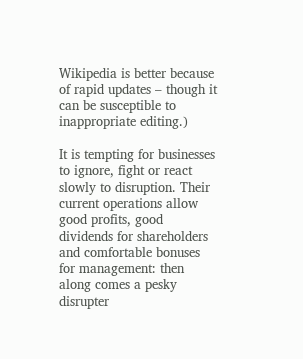Wikipedia is better because of rapid updates – though it can be susceptible to inappropriate editing.)

It is tempting for businesses to ignore, fight or react slowly to disruption. Their current operations allow good profits, good dividends for shareholders and comfortable bonuses for management: then along comes a pesky disrupter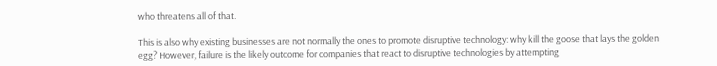who threatens all of that.

This is also why existing businesses are not normally the ones to promote disruptive technology: why kill the goose that lays the golden egg? However, failure is the likely outcome for companies that react to disruptive technologies by attempting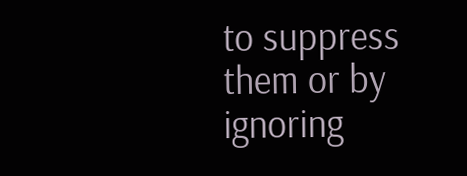to suppress them or by ignoring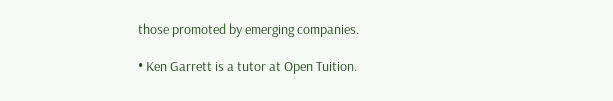those promoted by emerging companies.

• Ken Garrett is a tutor at Open Tuition.